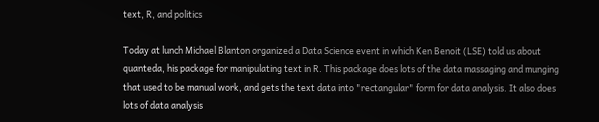text, R, and politics

Today at lunch Michael Blanton organized a Data Science event in which Ken Benoit (LSE) told us about quanteda, his package for manipulating text in R. This package does lots of the data massaging and munging that used to be manual work, and gets the text data into "rectangular" form for data analysis. It also does lots of data analysis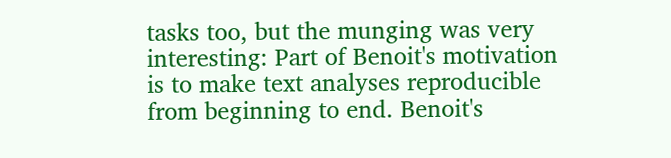tasks too, but the munging was very interesting: Part of Benoit's motivation is to make text analyses reproducible from beginning to end. Benoit's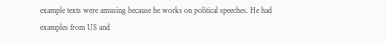example texts were amusing because he works on political speeches. He had examples from US and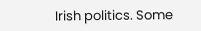Irish politics. Some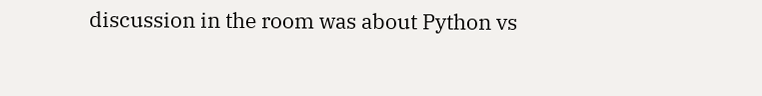discussion in the room was about Python vs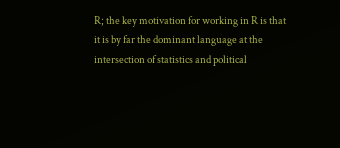R; the key motivation for working in R is that it is by far the dominant language at the intersection of statistics and political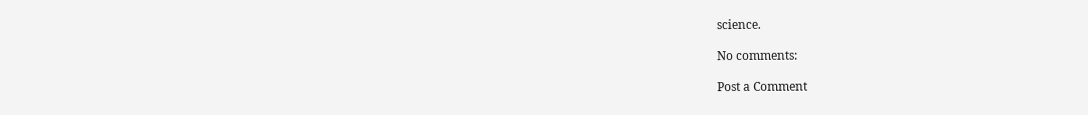science.

No comments:

Post a Comment